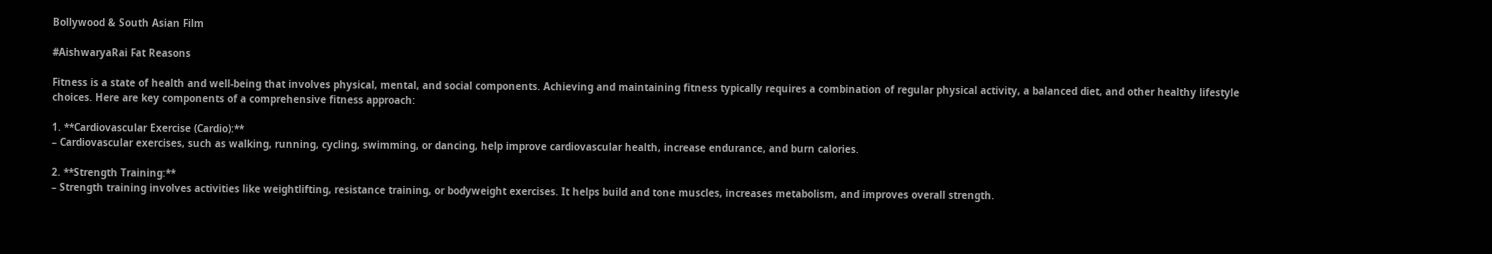Bollywood & South Asian Film

#AishwaryaRai Fat Reasons

Fitness is a state of health and well-being that involves physical, mental, and social components. Achieving and maintaining fitness typically requires a combination of regular physical activity, a balanced diet, and other healthy lifestyle choices. Here are key components of a comprehensive fitness approach:

1. **Cardiovascular Exercise (Cardio):**
– Cardiovascular exercises, such as walking, running, cycling, swimming, or dancing, help improve cardiovascular health, increase endurance, and burn calories.

2. **Strength Training:**
– Strength training involves activities like weightlifting, resistance training, or bodyweight exercises. It helps build and tone muscles, increases metabolism, and improves overall strength.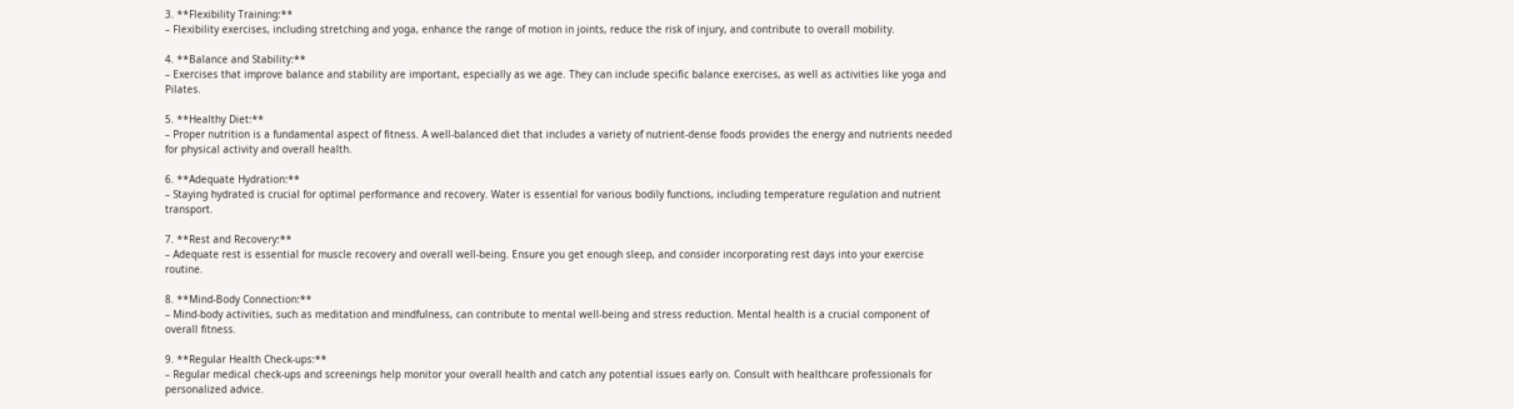3. **Flexibility Training:**
– Flexibility exercises, including stretching and yoga, enhance the range of motion in joints, reduce the risk of injury, and contribute to overall mobility.

4. **Balance and Stability:**
– Exercises that improve balance and stability are important, especially as we age. They can include specific balance exercises, as well as activities like yoga and Pilates.

5. **Healthy Diet:**
– Proper nutrition is a fundamental aspect of fitness. A well-balanced diet that includes a variety of nutrient-dense foods provides the energy and nutrients needed for physical activity and overall health.

6. **Adequate Hydration:**
– Staying hydrated is crucial for optimal performance and recovery. Water is essential for various bodily functions, including temperature regulation and nutrient transport.

7. **Rest and Recovery:**
– Adequate rest is essential for muscle recovery and overall well-being. Ensure you get enough sleep, and consider incorporating rest days into your exercise routine.

8. **Mind-Body Connection:**
– Mind-body activities, such as meditation and mindfulness, can contribute to mental well-being and stress reduction. Mental health is a crucial component of overall fitness.

9. **Regular Health Check-ups:**
– Regular medical check-ups and screenings help monitor your overall health and catch any potential issues early on. Consult with healthcare professionals for personalized advice.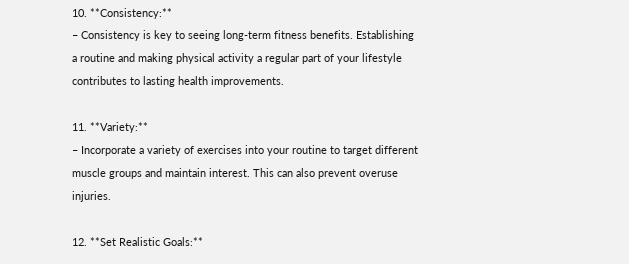10. **Consistency:**
– Consistency is key to seeing long-term fitness benefits. Establishing a routine and making physical activity a regular part of your lifestyle contributes to lasting health improvements.

11. **Variety:**
– Incorporate a variety of exercises into your routine to target different muscle groups and maintain interest. This can also prevent overuse injuries.

12. **Set Realistic Goals:**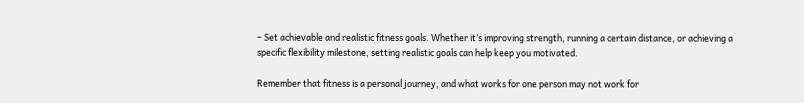– Set achievable and realistic fitness goals. Whether it’s improving strength, running a certain distance, or achieving a specific flexibility milestone, setting realistic goals can help keep you motivated.

Remember that fitness is a personal journey, and what works for one person may not work for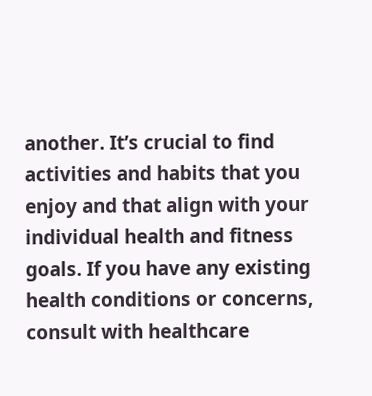another. It’s crucial to find activities and habits that you enjoy and that align with your individual health and fitness goals. If you have any existing health conditions or concerns, consult with healthcare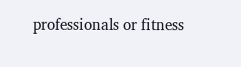professionals or fitness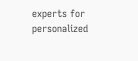experts for personalized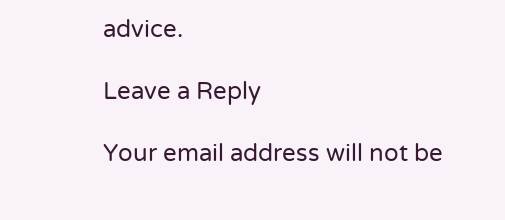advice.

Leave a Reply

Your email address will not be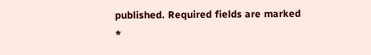published. Required fields are marked *